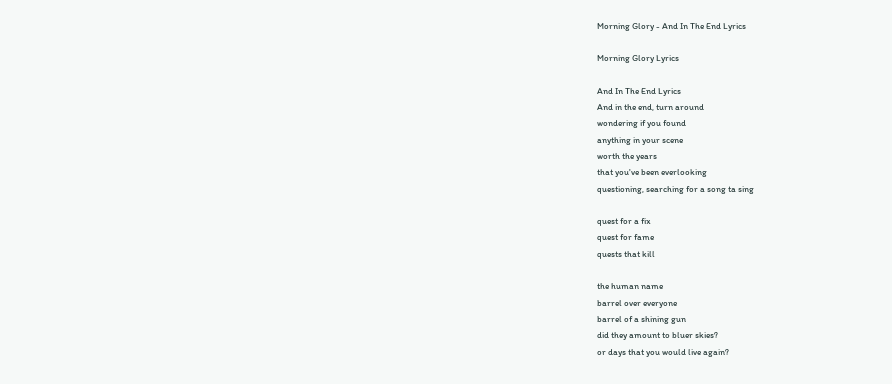Morning Glory - And In The End Lyrics

Morning Glory Lyrics

And In The End Lyrics
And in the end, turn around
wondering if you found
anything in your scene
worth the years
that you've been everlooking
questioning, searching for a song ta sing

quest for a fix
quest for fame
quests that kill

the human name
barrel over everyone
barrel of a shining gun
did they amount to bluer skies?
or days that you would live again?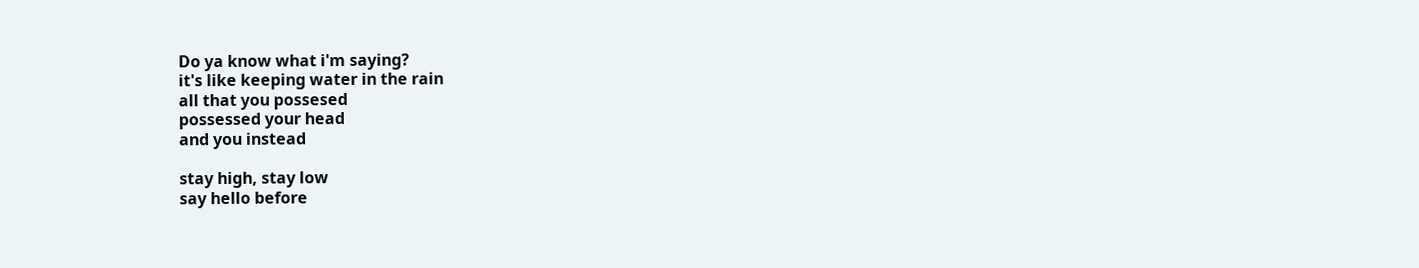Do ya know what i'm saying?
it's like keeping water in the rain
all that you possesed
possessed your head
and you instead

stay high, stay low
say hello before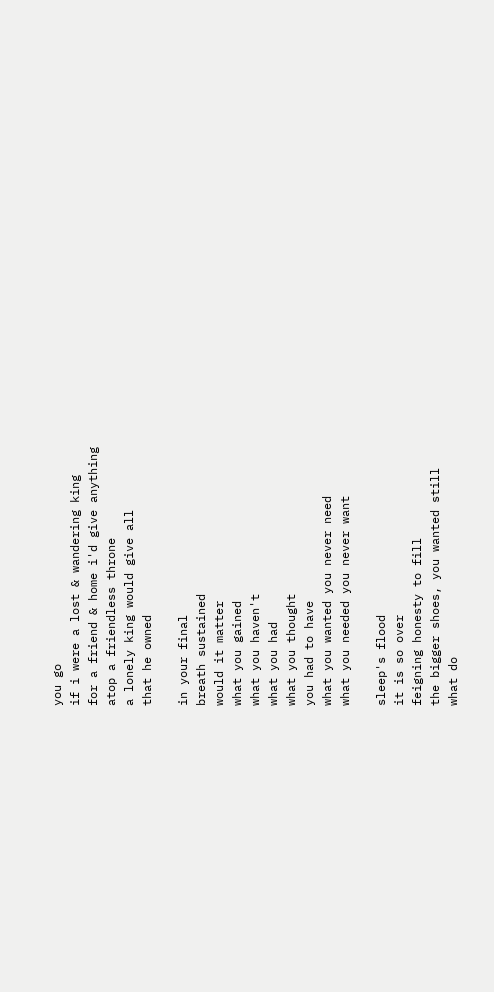you go
if i were a lost & wandering king
for a friend & home i'd give anything
atop a friendless throne
a lonely king would give all
that he owned

in your final
breath sustained
would it matter
what you gained
what you haven't
what you had
what you thought
you had to have
what you wanted you never need
what you needed you never want

sleep's flood
it is so over
feigning honesty to fill
the bigger shoes, you wanted still
what do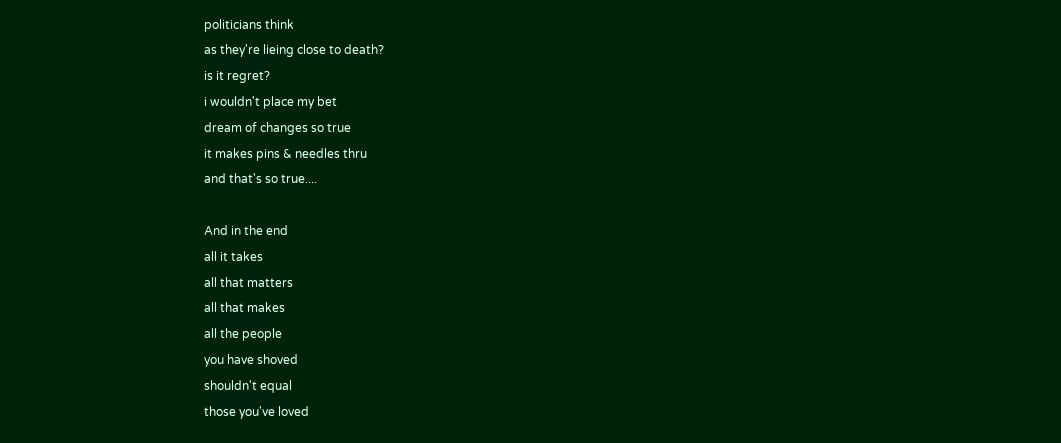politicians think
as they're lieing close to death?
is it regret?
i wouldn't place my bet
dream of changes so true
it makes pins & needles thru
and that's so true....

And in the end
all it takes
all that matters
all that makes
all the people
you have shoved
shouldn't equal
those you've loved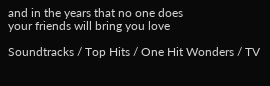and in the years that no one does
your friends will bring you love

Soundtracks / Top Hits / One Hit Wonders / TV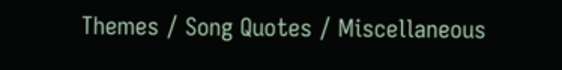Themes / Song Quotes / Miscellaneous